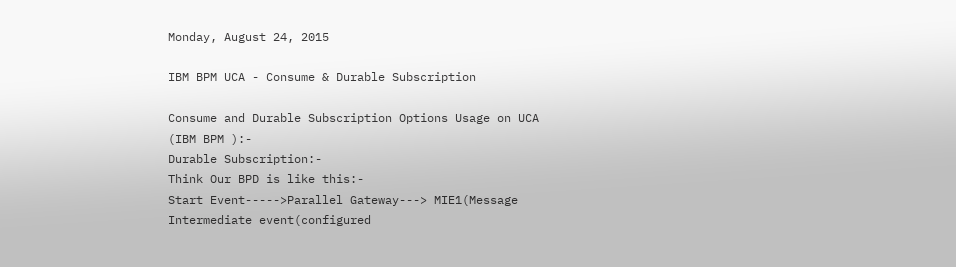Monday, August 24, 2015

IBM BPM UCA - Consume & Durable Subscription

Consume and Durable Subscription Options Usage on UCA  (IBM BPM ):-
Durable Subscription:-
Think Our BPD is like this:-
Start Event----->Parallel Gateway---> MIE1(Message Intermediate event(configured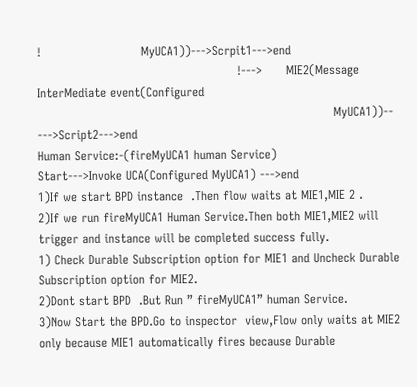!                         MyUCA1))--->Scrpit1--->end
                                                  !--->      MIE2(Message InterMediate event(Configured
                                                                          MyUCA1))-- --->Script2--->end
Human Service:-(fireMyUCA1 human Service)
Start--->Invoke UCA(Configured MyUCA1) --->end
1)If we start BPD instance  .Then flow waits at MIE1,MIE 2 .
2)If we run fireMyUCA1 Human Service.Then both MIE1,MIE2 will trigger and instance will be completed success fully.
1) Check Durable Subscription option for MIE1 and Uncheck Durable Subscription option for MIE2.
2)Dont start BPD  .But Run ” fireMyUCA1” human Service.
3)Now Start the BPD.Go to inspector  view,Flow only waits at MIE2 only because MIE1 automatically fires because Durable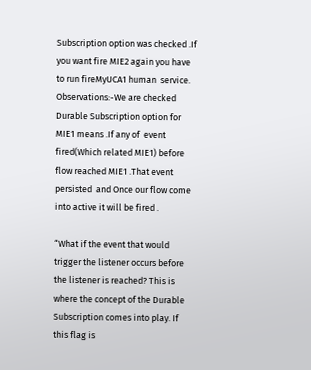Subscription option was checked .If you want fire MIE2 again you have to run fireMyUCA1 human  service.
Observations:-We are checked Durable Subscription option for MIE1 means .If any of  event fired(Which related MIE1) before flow reached MIE1 .That event persisted  and Once our flow come into active it will be fired .

“What if the event that would trigger the listener occurs before the listener is reached? This is where the concept of the Durable Subscription comes into play. If this flag is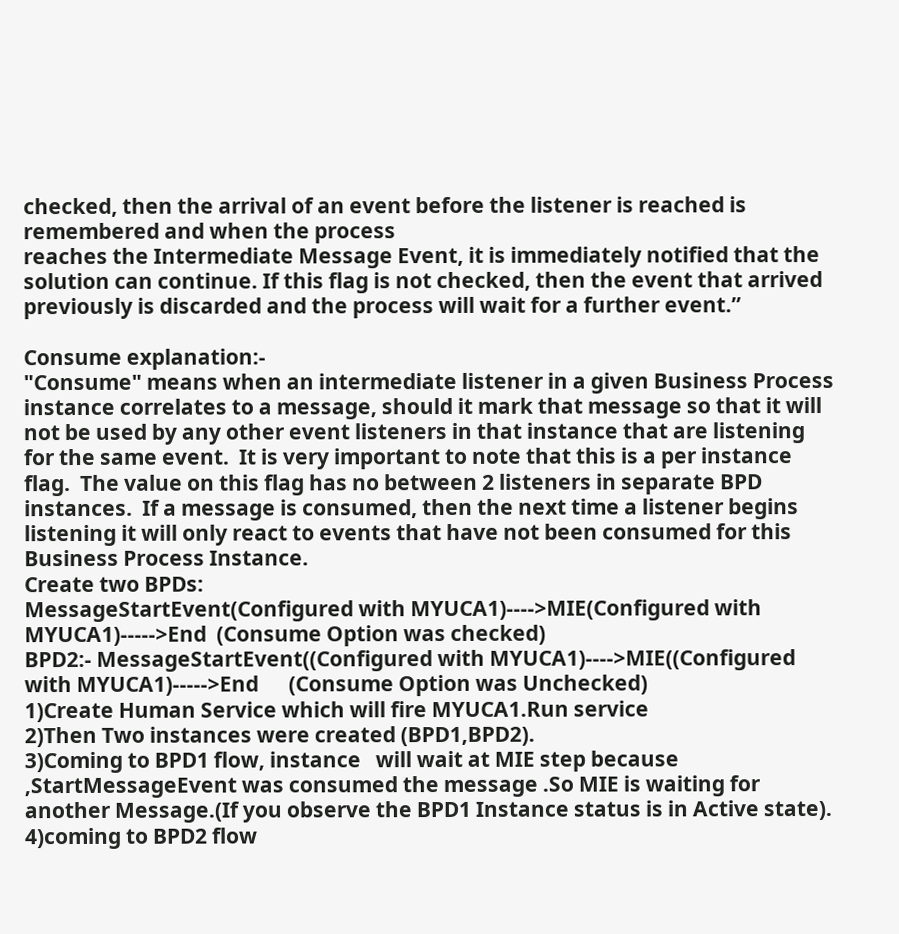checked, then the arrival of an event before the listener is reached is remembered and when the process
reaches the Intermediate Message Event, it is immediately notified that the solution can continue. If this flag is not checked, then the event that arrived previously is discarded and the process will wait for a further event.”

Consume explanation:-
"Consume" means when an intermediate listener in a given Business Process instance correlates to a message, should it mark that message so that it will not be used by any other event listeners in that instance that are listening for the same event.  It is very important to note that this is a per instance flag.  The value on this flag has no between 2 listeners in separate BPD instances.  If a message is consumed, then the next time a listener begins listening it will only react to events that have not been consumed for this Business Process Instance.
Create two BPDs:
MessageStartEvent(Configured with MYUCA1)---->MIE(Configured with MYUCA1)----->End  (Consume Option was checked)
BPD2:- MessageStartEvent((Configured with MYUCA1)---->MIE((Configured with MYUCA1)----->End      (Consume Option was Unchecked)
1)Create Human Service which will fire MYUCA1.Run service
2)Then Two instances were created (BPD1,BPD2).
3)Coming to BPD1 flow, instance   will wait at MIE step because ,StartMessageEvent was consumed the message .So MIE is waiting for another Message.(If you observe the BPD1 Instance status is in Active state).
4)coming to BPD2 flow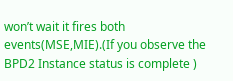won’t wait it fires both events(MSE,MIE).(If you observe the BPD2 Instance status is complete )